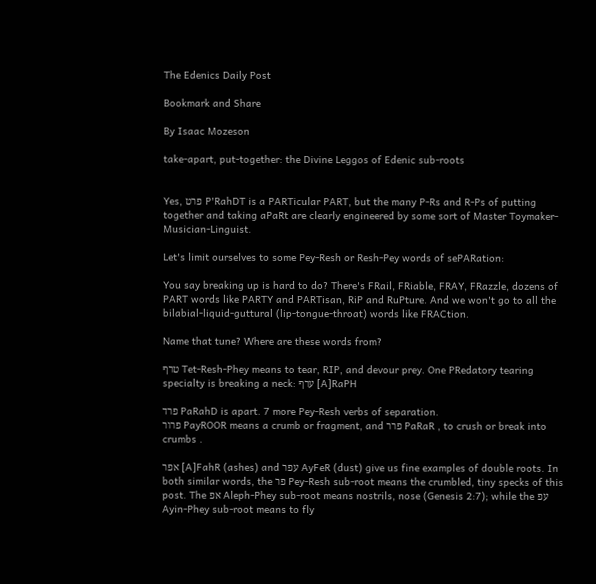The Edenics Daily Post

Bookmark and Share

By Isaac Mozeson

take-apart, put-together: the Divine Leggos of Edenic sub-roots


Yes, פרט P'RahDT is a PARTicular PART, but the many P-Rs and R-Ps of putting together and taking aPaRt are clearly engineered by some sort of Master Toymaker-Musician-Linguist.

Let's limit ourselves to some Pey-Resh or Resh-Pey words of sePARation:

You say breaking up is hard to do? There's FRail, FRiable, FRAY, FRazzle, dozens of PART words like PARTY and PARTisan, RiP and RuPture. And we won't go to all the bilabial-liquid-guttural (lip-tongue-throat) words like FRACtion.

Name that tune? Where are these words from?

טרף Tet-Resh-Phey means to tear, RIP, and devour prey. One PRedatory tearing specialty is breaking a neck: ערף [A]RaPH

פרד PaRahD is apart. 7 more Pey-Resh verbs of separation.
פרור PayROOR means a crumb or fragment, and פרר PaRaR , to crush or break into crumbs .

אפר [A]FahR (ashes) and עפר AyFeR (dust) give us fine examples of double roots. In both similar words, the פר Pey-Resh sub-root means the crumbled, tiny specks of this post. The אפ Aleph-Phey sub-root means nostrils, nose (Genesis 2:7); while the עפ Ayin-Phey sub-root means to fly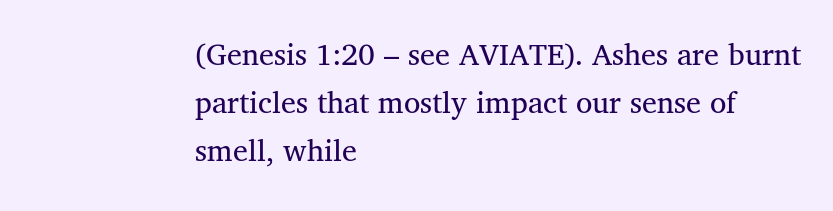(Genesis 1:20 – see AVIATE). Ashes are burnt particles that mostly impact our sense of smell, while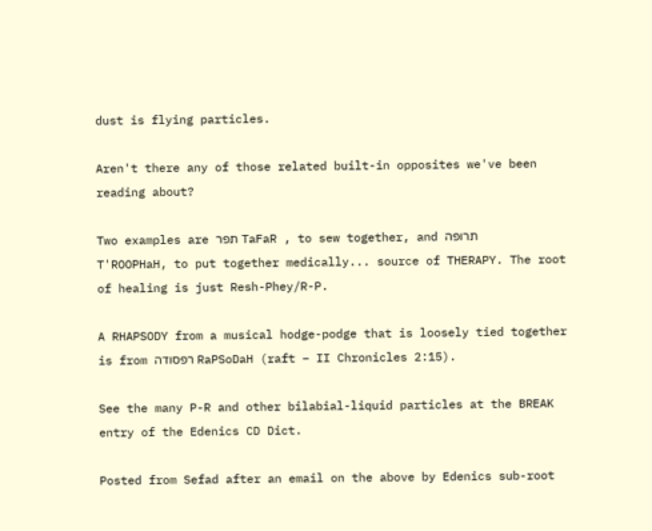dust is flying particles.

Aren't there any of those related built-in opposites we've been reading about?

Two examples are תפר TaFaR , to sew together, and תרופה
T'ROOPHaH, to put together medically... source of THERAPY. The root of healing is just Resh-Phey/R-P.

A RHAPSODY from a musical hodge-podge that is loosely tied together is from רפסודה RaPSoDaH (raft – II Chronicles 2:15).

See the many P-R and other bilabial-liquid particles at the BREAK entry of the Edenics CD Dict.

Posted from Sefad after an email on the above by Edenics sub-root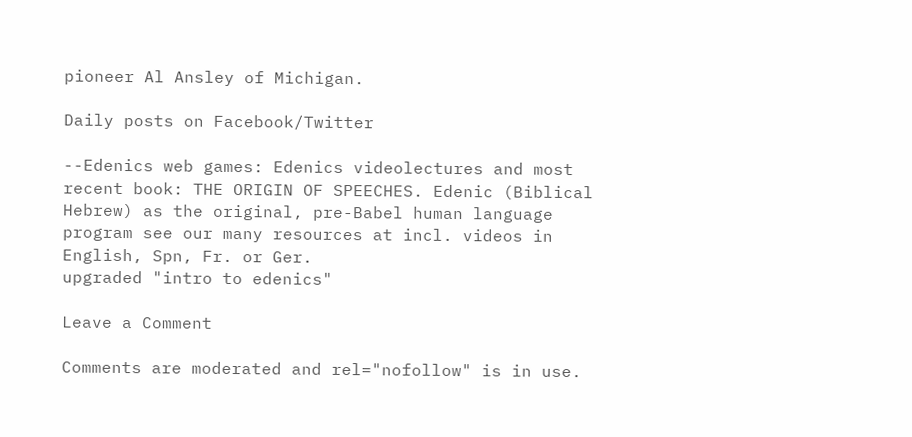pioneer Al Ansley of Michigan.

Daily posts on Facebook/Twitter

--Edenics web games: Edenics videolectures and most recent book: THE ORIGIN OF SPEECHES. Edenic (Biblical Hebrew) as the original, pre-Babel human language program see our many resources at incl. videos in English, Spn, Fr. or Ger.
upgraded "intro to edenics"

Leave a Comment

Comments are moderated and rel="nofollow" is in use.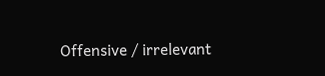Offensive / irrelevant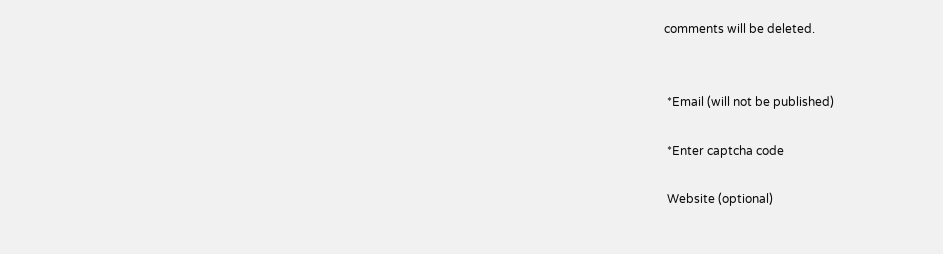comments will be deleted.


 *Email (will not be published)

 *Enter captcha code

 Website (optional)